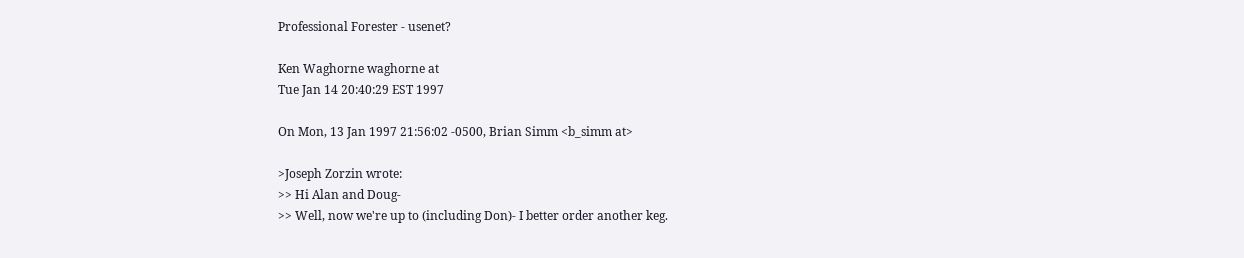Professional Forester - usenet?

Ken Waghorne waghorne at
Tue Jan 14 20:40:29 EST 1997

On Mon, 13 Jan 1997 21:56:02 -0500, Brian Simm <b_simm at>

>Joseph Zorzin wrote:
>> Hi Alan and Doug-
>> Well, now we're up to (including Don)- I better order another keg.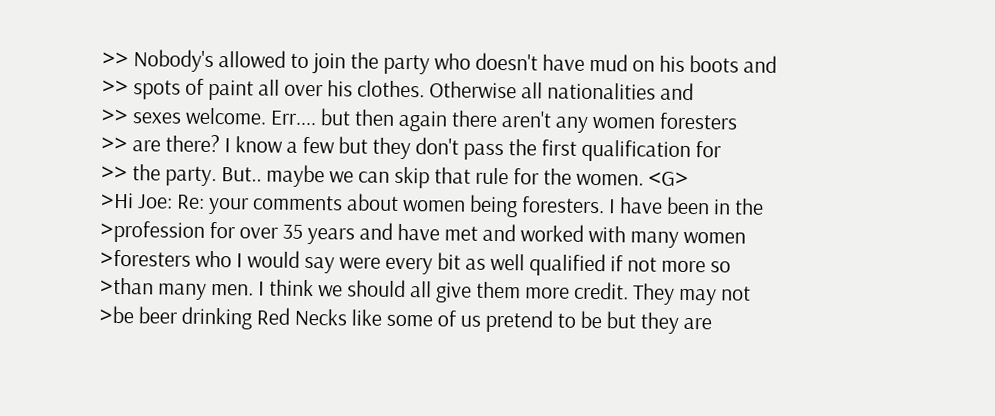>> Nobody's allowed to join the party who doesn't have mud on his boots and
>> spots of paint all over his clothes. Otherwise all nationalities and
>> sexes welcome. Err.... but then again there aren't any women foresters
>> are there? I know a few but they don't pass the first qualification for
>> the party. But.. maybe we can skip that rule for the women. <G>
>Hi Joe: Re: your comments about women being foresters. I have been in the
>profession for over 35 years and have met and worked with many women
>foresters who I would say were every bit as well qualified if not more so
>than many men. I think we should all give them more credit. They may not
>be beer drinking Red Necks like some of us pretend to be but they are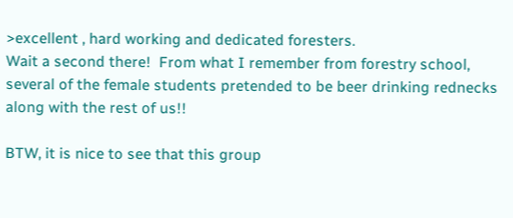>excellent , hard working and dedicated foresters.
Wait a second there!  From what I remember from forestry school,
several of the female students pretended to be beer drinking rednecks
along with the rest of us!!

BTW, it is nice to see that this group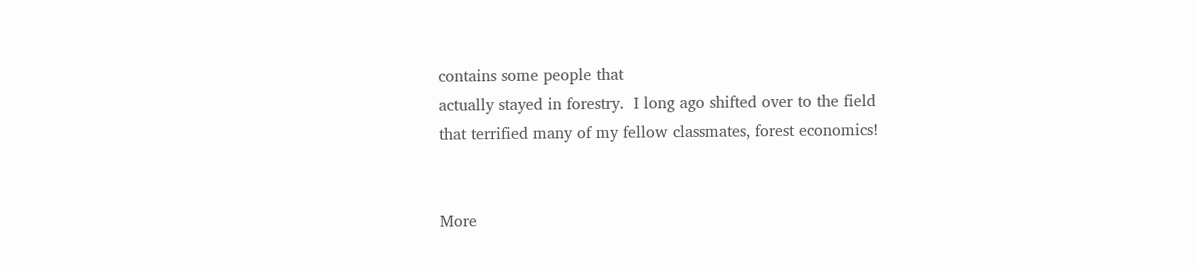contains some people that
actually stayed in forestry.  I long ago shifted over to the field
that terrified many of my fellow classmates, forest economics!


More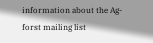information about the Ag-forst mailing list